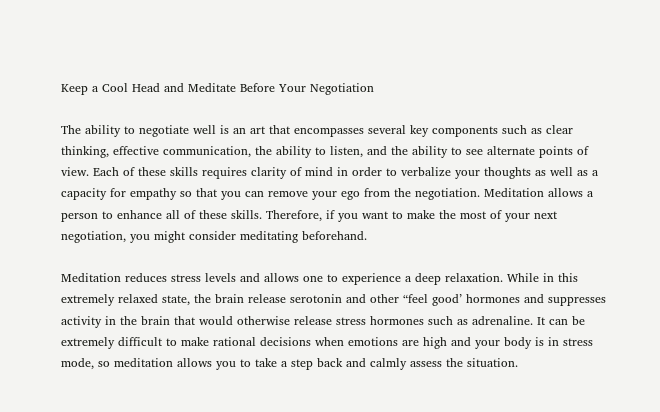Keep a Cool Head and Meditate Before Your Negotiation

The ability to negotiate well is an art that encompasses several key components such as clear thinking, effective communication, the ability to listen, and the ability to see alternate points of view. Each of these skills requires clarity of mind in order to verbalize your thoughts as well as a capacity for empathy so that you can remove your ego from the negotiation. Meditation allows a person to enhance all of these skills. Therefore, if you want to make the most of your next negotiation, you might consider meditating beforehand.

Meditation reduces stress levels and allows one to experience a deep relaxation. While in this extremely relaxed state, the brain release serotonin and other “feel good’ hormones and suppresses activity in the brain that would otherwise release stress hormones such as adrenaline. It can be extremely difficult to make rational decisions when emotions are high and your body is in stress mode, so meditation allows you to take a step back and calmly assess the situation.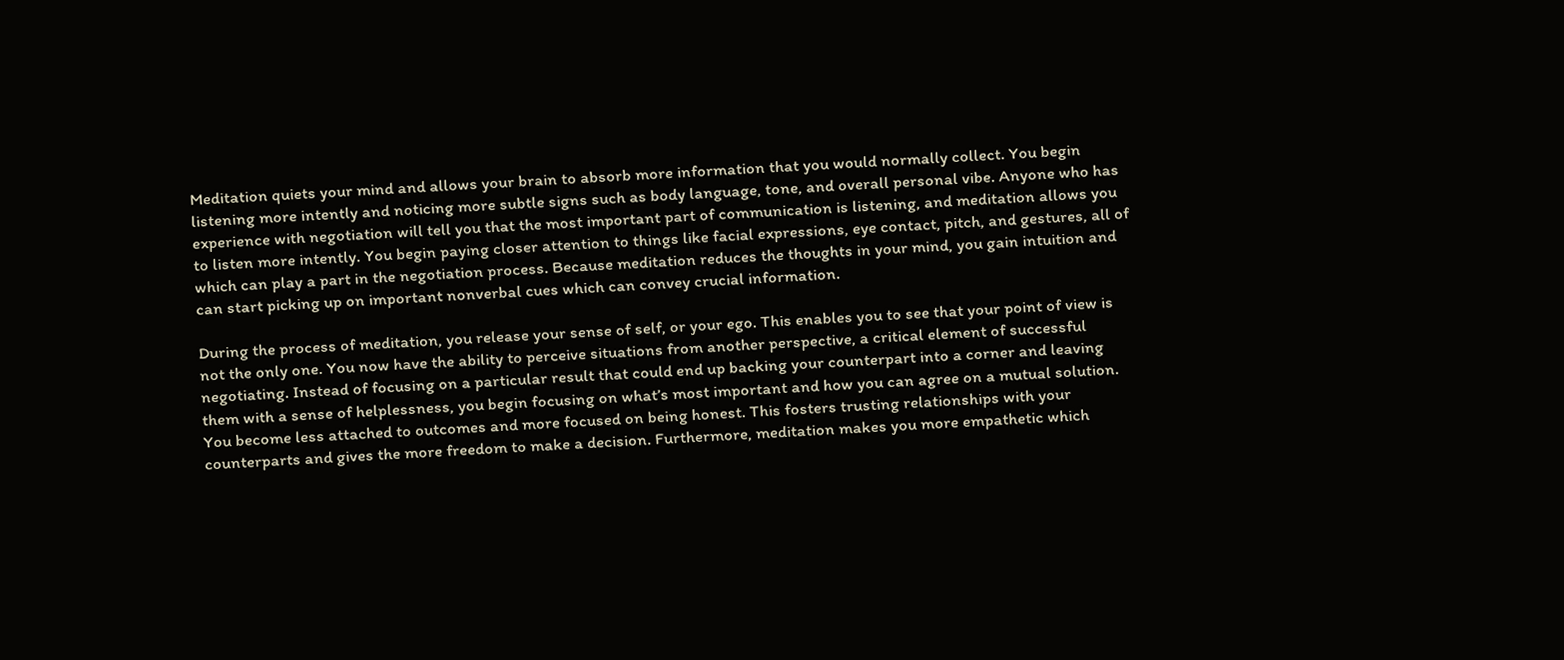Meditation quiets your mind and allows your brain to absorb more information that you would normally collect. You begin listening more intently and noticing more subtle signs such as body language, tone, and overall personal vibe. Anyone who has experience with negotiation will tell you that the most important part of communication is listening, and meditation allows you to listen more intently. You begin paying closer attention to things like facial expressions, eye contact, pitch, and gestures, all of which can play a part in the negotiation process. Because meditation reduces the thoughts in your mind, you gain intuition and can start picking up on important nonverbal cues which can convey crucial information.

During the process of meditation, you release your sense of self, or your ego. This enables you to see that your point of view is not the only one. You now have the ability to perceive situations from another perspective, a critical element of successful negotiating. Instead of focusing on a particular result that could end up backing your counterpart into a corner and leaving them with a sense of helplessness, you begin focusing on what’s most important and how you can agree on a mutual solution. You become less attached to outcomes and more focused on being honest. This fosters trusting relationships with your counterparts and gives the more freedom to make a decision. Furthermore, meditation makes you more empathetic which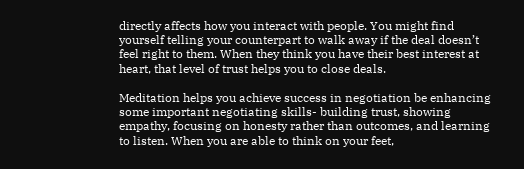directly affects how you interact with people. You might find yourself telling your counterpart to walk away if the deal doesn’t feel right to them. When they think you have their best interest at heart, that level of trust helps you to close deals.

Meditation helps you achieve success in negotiation be enhancing some important negotiating skills- building trust, showing empathy, focusing on honesty rather than outcomes, and learning to listen. When you are able to think on your feet,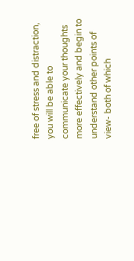free of stress and distraction, you will be able to communicate your thoughts more effectively and begin to understand other points of view- both of which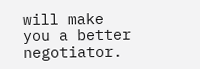will make you a better negotiator.